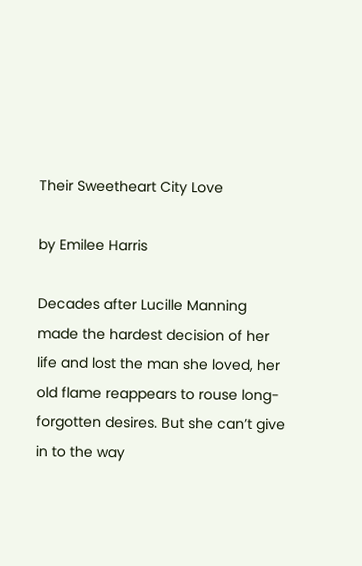Their Sweetheart City Love

by Emilee Harris

Decades after Lucille Manning made the hardest decision of her life and lost the man she loved, her old flame reappears to rouse long-forgotten desires. But she can’t give in to the way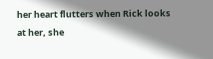her heart flutters when Rick looks at her, she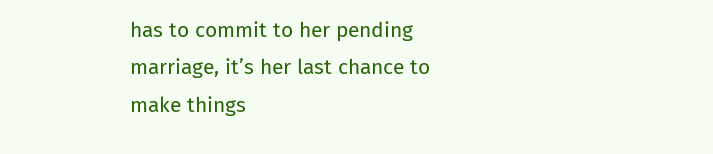has to commit to her pending marriage, it’s her last chance to make things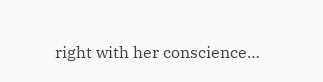right with her conscience…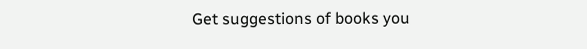Get suggestions of books you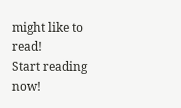might like to read!
Start reading now!